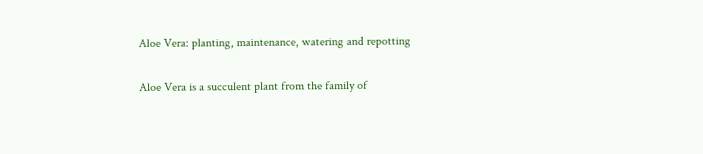Aloe Vera: planting, maintenance, watering and repotting

Aloe Vera is a succulent plant from the family of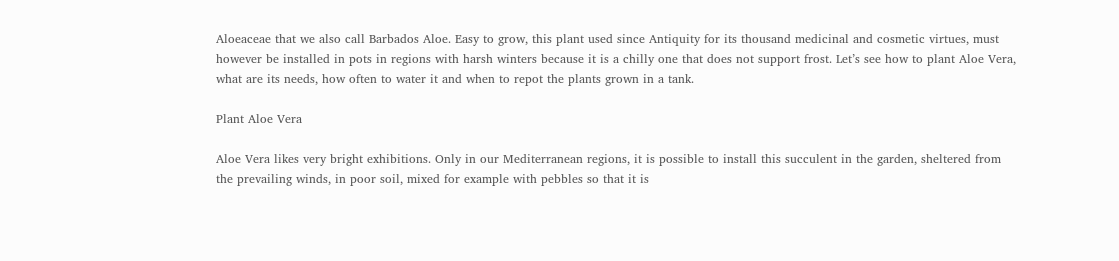Aloeaceae that we also call Barbados Aloe. Easy to grow, this plant used since Antiquity for its thousand medicinal and cosmetic virtues, must however be installed in pots in regions with harsh winters because it is a chilly one that does not support frost. Let’s see how to plant Aloe Vera, what are its needs, how often to water it and when to repot the plants grown in a tank.

Plant Aloe Vera

Aloe Vera likes very bright exhibitions. Only in our Mediterranean regions, it is possible to install this succulent in the garden, sheltered from the prevailing winds, in poor soil, mixed for example with pebbles so that it is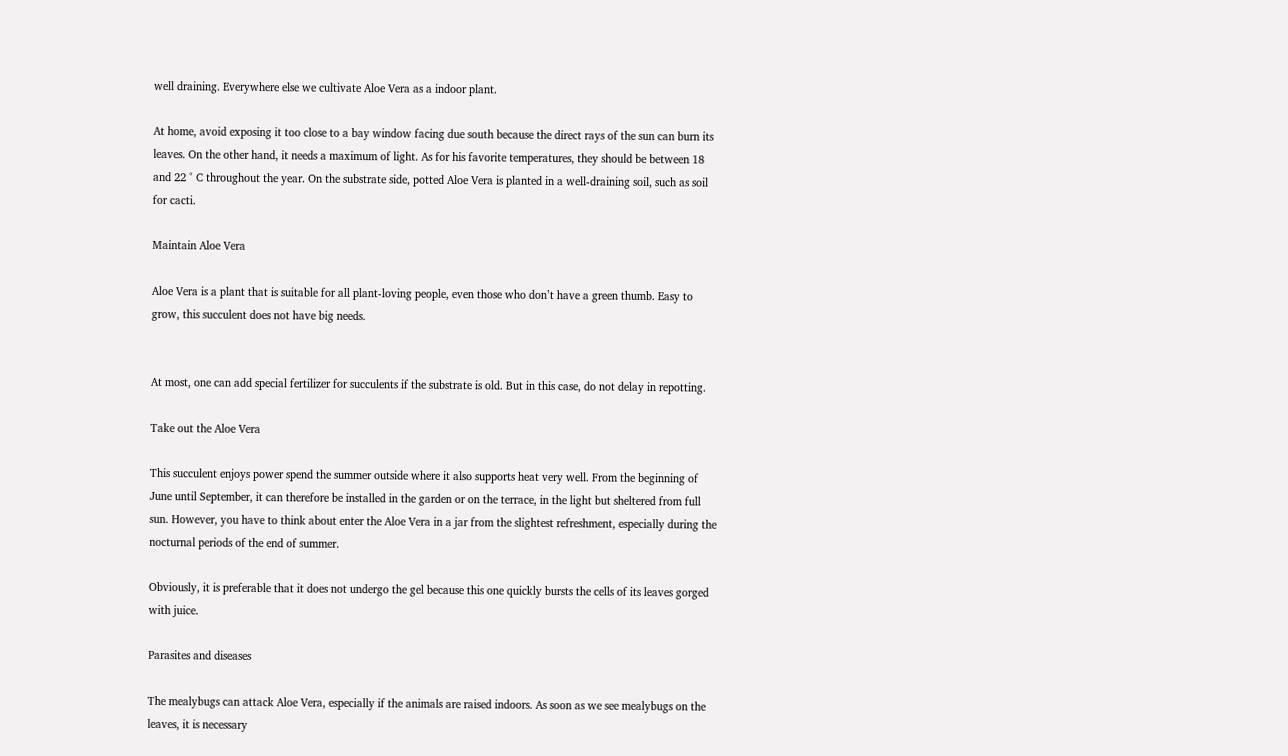well draining. Everywhere else we cultivate Aloe Vera as a indoor plant.

At home, avoid exposing it too close to a bay window facing due south because the direct rays of the sun can burn its leaves. On the other hand, it needs a maximum of light. As for his favorite temperatures, they should be between 18 and 22 ° C throughout the year. On the substrate side, potted Aloe Vera is planted in a well-draining soil, such as soil for cacti.

Maintain Aloe Vera

Aloe Vera is a plant that is suitable for all plant-loving people, even those who don’t have a green thumb. Easy to grow, this succulent does not have big needs.


At most, one can add special fertilizer for succulents if the substrate is old. But in this case, do not delay in repotting.

Take out the Aloe Vera

This succulent enjoys power spend the summer outside where it also supports heat very well. From the beginning of June until September, it can therefore be installed in the garden or on the terrace, in the light but sheltered from full sun. However, you have to think about enter the Aloe Vera in a jar from the slightest refreshment, especially during the nocturnal periods of the end of summer.

Obviously, it is preferable that it does not undergo the gel because this one quickly bursts the cells of its leaves gorged with juice.

Parasites and diseases

The mealybugs can attack Aloe Vera, especially if the animals are raised indoors. As soon as we see mealybugs on the leaves, it is necessary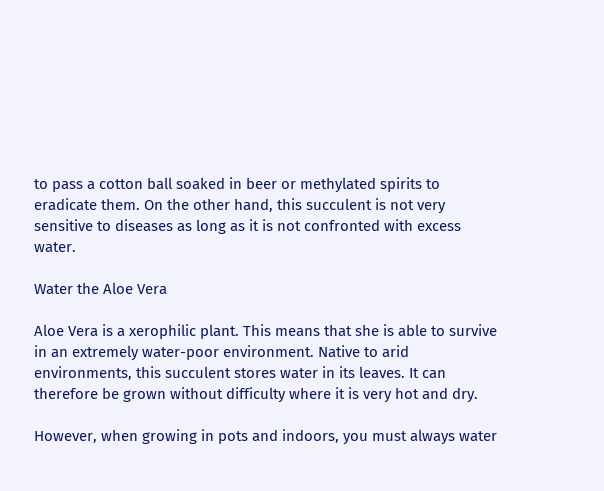to pass a cotton ball soaked in beer or methylated spirits to eradicate them. On the other hand, this succulent is not very sensitive to diseases as long as it is not confronted with excess water.

Water the Aloe Vera

Aloe Vera is a xerophilic plant. This means that she is able to survive in an extremely water-poor environment. Native to arid environments, this succulent stores water in its leaves. It can therefore be grown without difficulty where it is very hot and dry.

However, when growing in pots and indoors, you must always water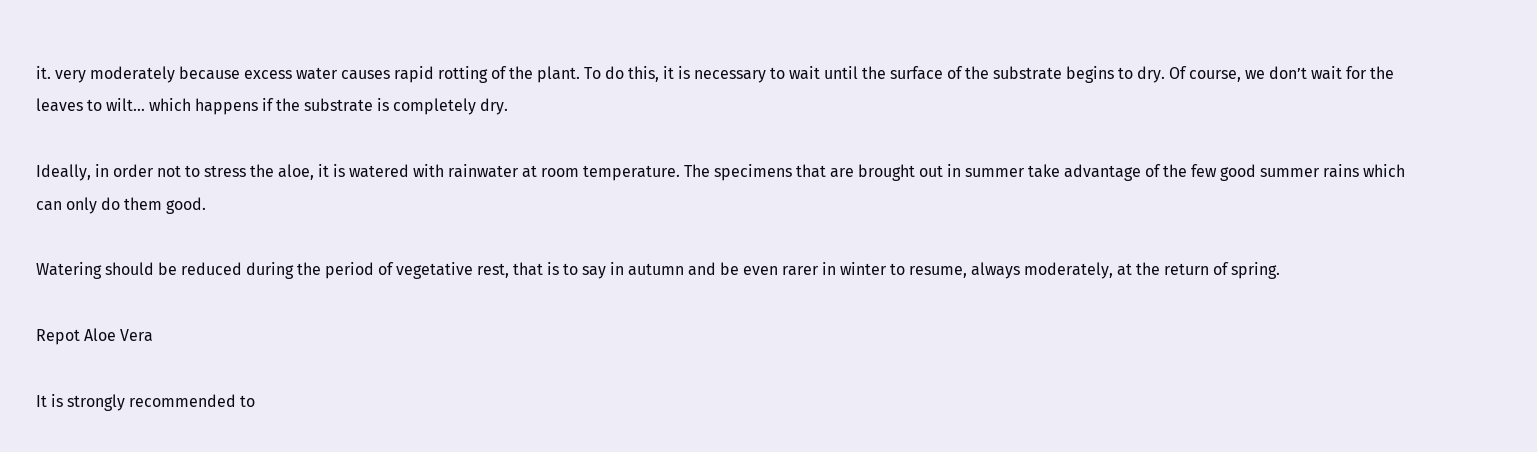it. very moderately because excess water causes rapid rotting of the plant. To do this, it is necessary to wait until the surface of the substrate begins to dry. Of course, we don’t wait for the leaves to wilt… which happens if the substrate is completely dry.

Ideally, in order not to stress the aloe, it is watered with rainwater at room temperature. The specimens that are brought out in summer take advantage of the few good summer rains which can only do them good.

Watering should be reduced during the period of vegetative rest, that is to say in autumn and be even rarer in winter to resume, always moderately, at the return of spring.

Repot Aloe Vera

It is strongly recommended to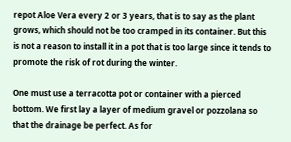repot Aloe Vera every 2 or 3 years, that is to say as the plant grows, which should not be too cramped in its container. But this is not a reason to install it in a pot that is too large since it tends to promote the risk of rot during the winter.

One must use a terracotta pot or container with a pierced bottom. We first lay a layer of medium gravel or pozzolana so that the drainage be perfect. As for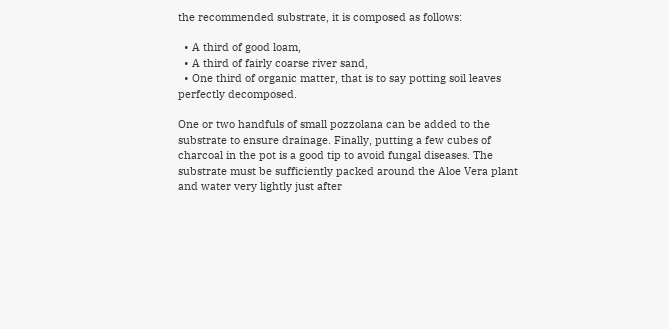the recommended substrate, it is composed as follows:

  • A third of good loam,
  • A third of fairly coarse river sand,
  • One third of organic matter, that is to say potting soil leaves perfectly decomposed.

One or two handfuls of small pozzolana can be added to the substrate to ensure drainage. Finally, putting a few cubes of charcoal in the pot is a good tip to avoid fungal diseases. The substrate must be sufficiently packed around the Aloe Vera plant and water very lightly just after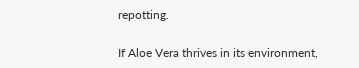repotting.

If Aloe Vera thrives in its environment,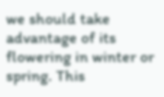we should take advantage of its flowering in winter or spring. This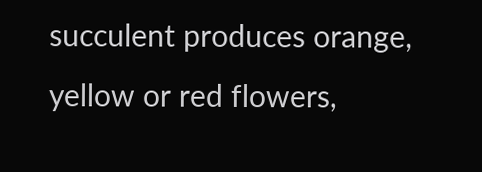succulent produces orange, yellow or red flowers,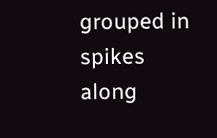grouped in spikes along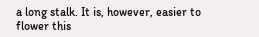a long stalk. It is, however, easier to flower this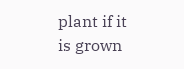plant if it is grown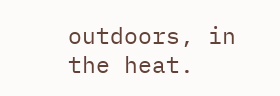outdoors, in the heat.